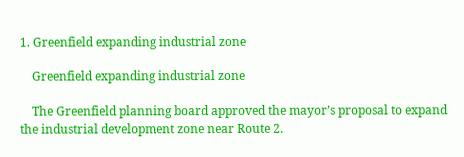1. Greenfield expanding industrial zone

    Greenfield expanding industrial zone

    The Greenfield planning board approved the mayor’s proposal to expand the industrial development zone near Route 2.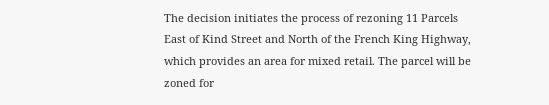The decision initiates the process of rezoning 11 Parcels East of Kind Street and North of the French King Highway, which provides an area for mixed retail. The parcel will be zoned for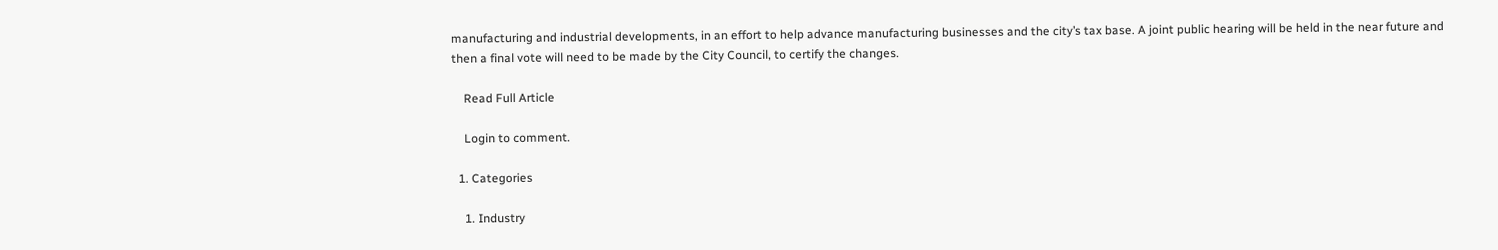manufacturing and industrial developments, in an effort to help advance manufacturing businesses and the city’s tax base. A joint public hearing will be held in the near future and then a final vote will need to be made by the City Council, to certify the changes.

    Read Full Article

    Login to comment.

  1. Categories

    1. Industry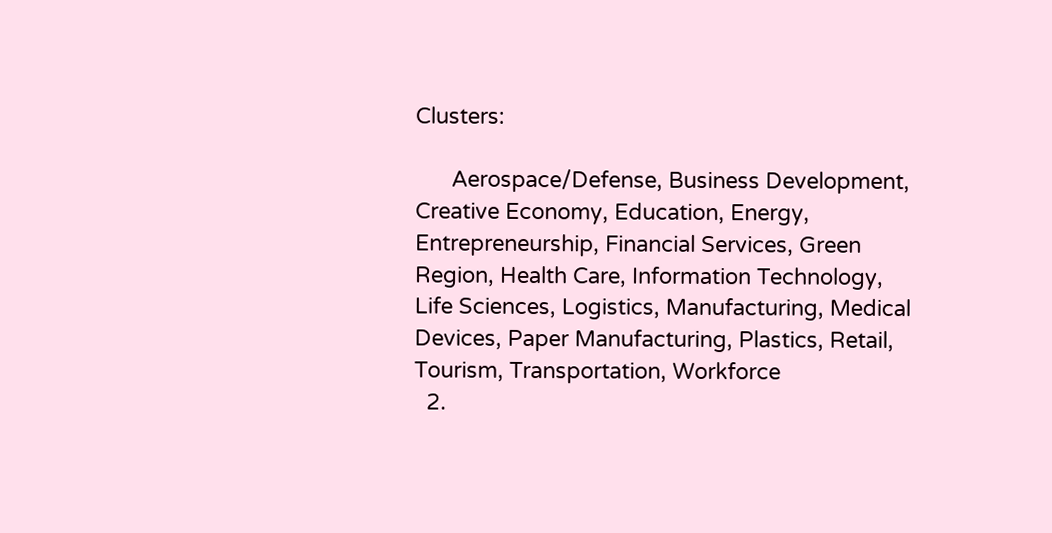Clusters:

      Aerospace/Defense, Business Development, Creative Economy, Education, Energy, Entrepreneurship, Financial Services, Green Region, Health Care, Information Technology, Life Sciences, Logistics, Manufacturing, Medical Devices, Paper Manufacturing, Plastics, Retail, Tourism, Transportation, Workforce
  2.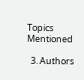Topics Mentioned

  3. Authors